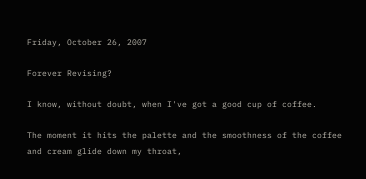Friday, October 26, 2007

Forever Revising?

I know, without doubt, when I've got a good cup of coffee.

The moment it hits the palette and the smoothness of the coffee and cream glide down my throat,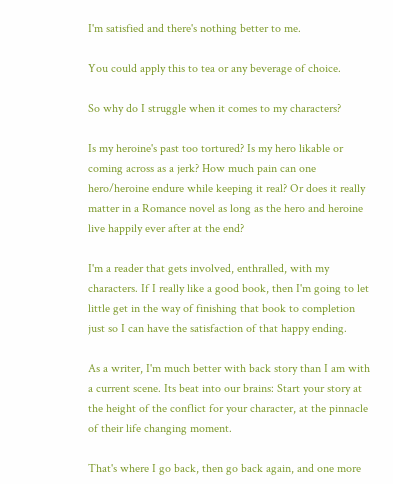I'm satisfied and there's nothing better to me.

You could apply this to tea or any beverage of choice.

So why do I struggle when it comes to my characters?

Is my heroine's past too tortured? Is my hero likable or coming across as a jerk? How much pain can one hero/heroine endure while keeping it real? Or does it really matter in a Romance novel as long as the hero and heroine live happily ever after at the end?

I'm a reader that gets involved, enthralled, with my characters. If I really like a good book, then I'm going to let little get in the way of finishing that book to completion just so I can have the satisfaction of that happy ending.

As a writer, I'm much better with back story than I am with a current scene. Its beat into our brains: Start your story at the height of the conflict for your character, at the pinnacle of their life changing moment.

That's where I go back, then go back again, and one more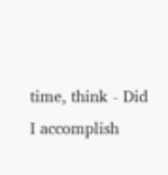time, think - Did I accomplish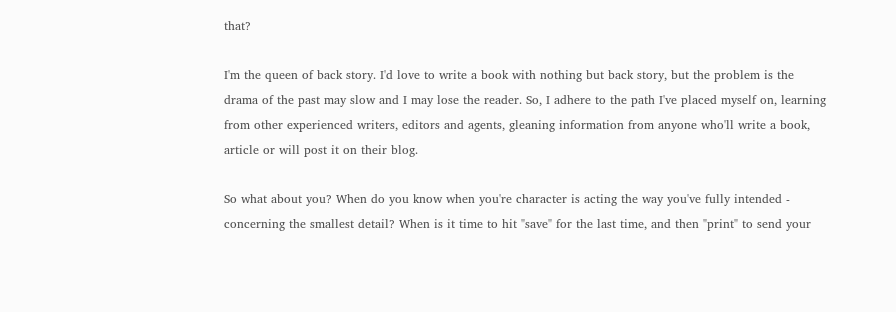that?

I'm the queen of back story. I'd love to write a book with nothing but back story, but the problem is the drama of the past may slow and I may lose the reader. So, I adhere to the path I've placed myself on, learning from other experienced writers, editors and agents, gleaning information from anyone who'll write a book, article or will post it on their blog.

So what about you? When do you know when you're character is acting the way you've fully intended - concerning the smallest detail? When is it time to hit "save" for the last time, and then "print" to send your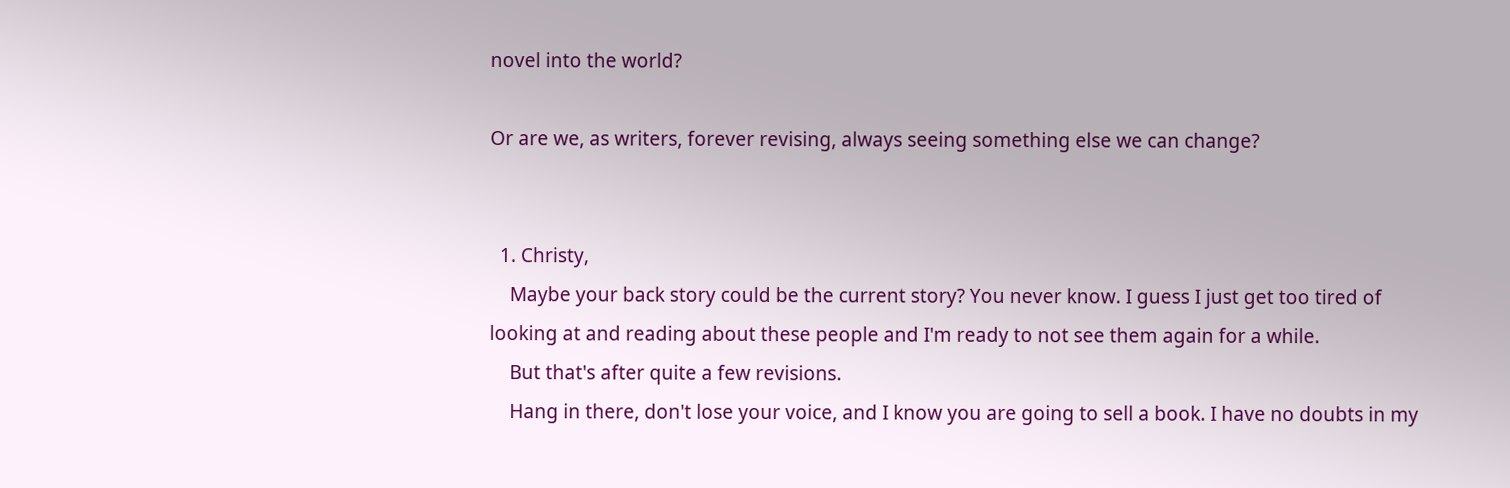novel into the world?

Or are we, as writers, forever revising, always seeing something else we can change?


  1. Christy,
    Maybe your back story could be the current story? You never know. I guess I just get too tired of looking at and reading about these people and I'm ready to not see them again for a while.
    But that's after quite a few revisions.
    Hang in there, don't lose your voice, and I know you are going to sell a book. I have no doubts in my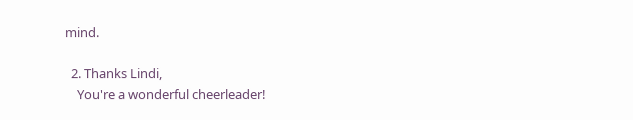mind.

  2. Thanks Lindi,
    You're a wonderful cheerleader!